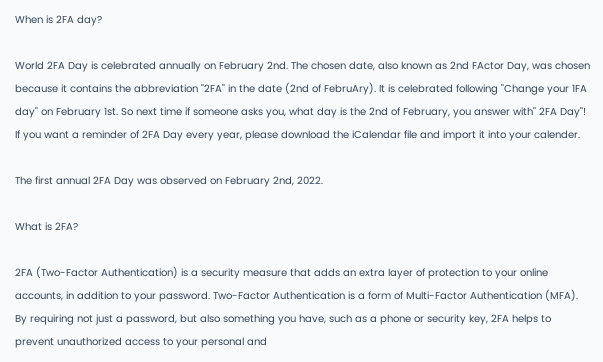When is 2FA day?

World 2FA Day is celebrated annually on February 2nd. The chosen date, also known as 2nd FActor Day, was chosen because it contains the abbreviation "2FA" in the date (2nd of FebruAry). It is celebrated following "Change your 1FA day" on February 1st. So next time if someone asks you, what day is the 2nd of February, you answer with" 2FA Day"!
If you want a reminder of 2FA Day every year, please download the iCalendar file and import it into your calender.

The first annual 2FA Day was observed on February 2nd, 2022.

What is 2FA?

2FA (Two-Factor Authentication) is a security measure that adds an extra layer of protection to your online accounts, in addition to your password. Two-Factor Authentication is a form of Multi-Factor Authentication (MFA). By requiring not just a password, but also something you have, such as a phone or security key, 2FA helps to prevent unauthorized access to your personal and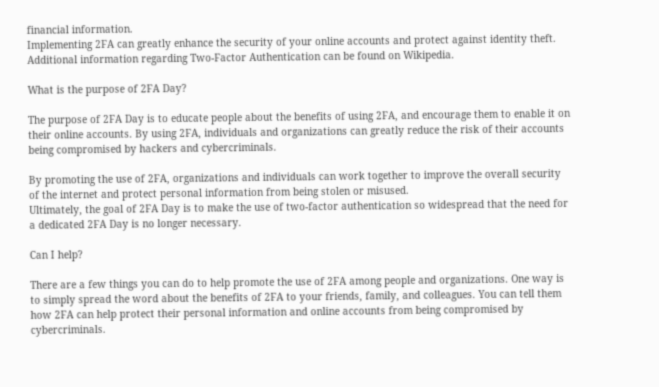financial information.
Implementing 2FA can greatly enhance the security of your online accounts and protect against identity theft. Additional information regarding Two-Factor Authentication can be found on Wikipedia.

What is the purpose of 2FA Day?

The purpose of 2FA Day is to educate people about the benefits of using 2FA, and encourage them to enable it on their online accounts. By using 2FA, individuals and organizations can greatly reduce the risk of their accounts being compromised by hackers and cybercriminals.

By promoting the use of 2FA, organizations and individuals can work together to improve the overall security of the internet and protect personal information from being stolen or misused.
Ultimately, the goal of 2FA Day is to make the use of two-factor authentication so widespread that the need for a dedicated 2FA Day is no longer necessary.

Can I help?

There are a few things you can do to help promote the use of 2FA among people and organizations. One way is to simply spread the word about the benefits of 2FA to your friends, family, and colleagues. You can tell them how 2FA can help protect their personal information and online accounts from being compromised by cybercriminals.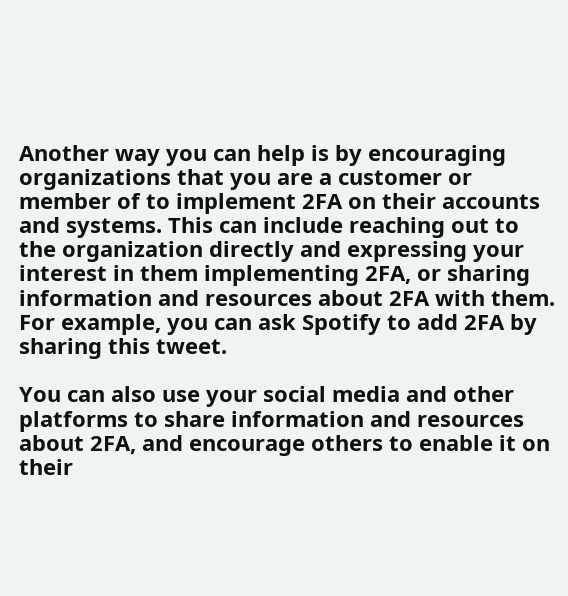Another way you can help is by encouraging organizations that you are a customer or member of to implement 2FA on their accounts and systems. This can include reaching out to the organization directly and expressing your interest in them implementing 2FA, or sharing information and resources about 2FA with them. For example, you can ask Spotify to add 2FA by sharing this tweet.

You can also use your social media and other platforms to share information and resources about 2FA, and encourage others to enable it on their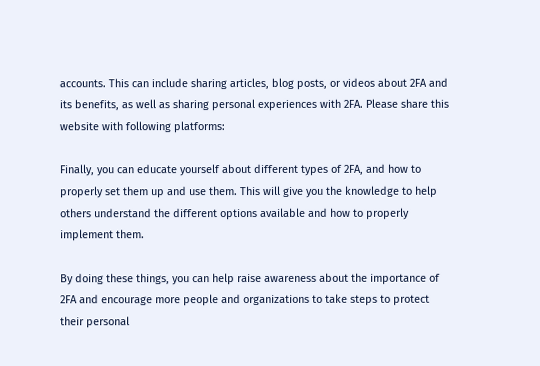accounts. This can include sharing articles, blog posts, or videos about 2FA and its benefits, as well as sharing personal experiences with 2FA. Please share this website with following platforms:

Finally, you can educate yourself about different types of 2FA, and how to properly set them up and use them. This will give you the knowledge to help others understand the different options available and how to properly implement them.

By doing these things, you can help raise awareness about the importance of 2FA and encourage more people and organizations to take steps to protect their personal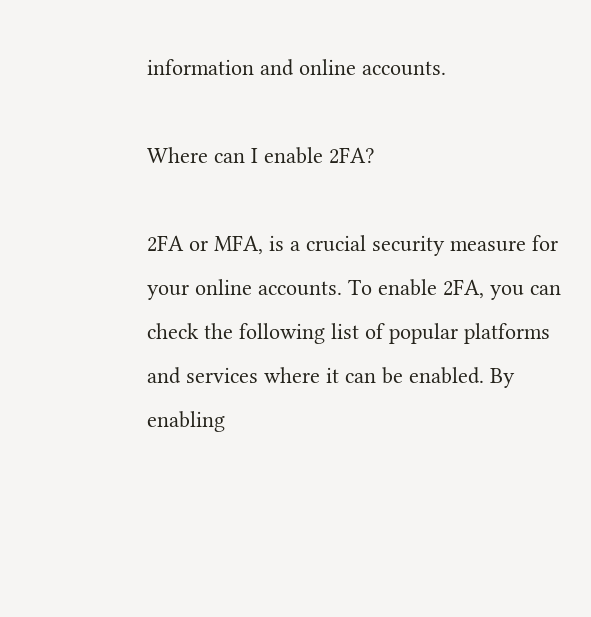information and online accounts.

Where can I enable 2FA?

2FA or MFA, is a crucial security measure for your online accounts. To enable 2FA, you can check the following list of popular platforms and services where it can be enabled. By enabling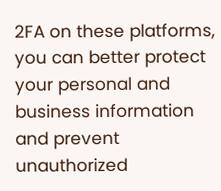2FA on these platforms, you can better protect your personal and business information and prevent unauthorized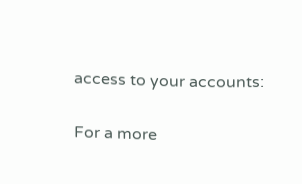access to your accounts:

For a more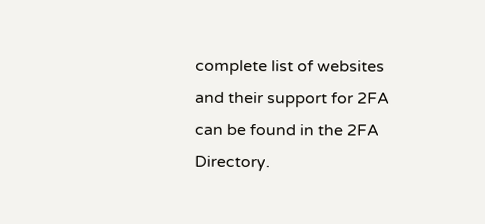complete list of websites and their support for 2FA can be found in the 2FA Directory.